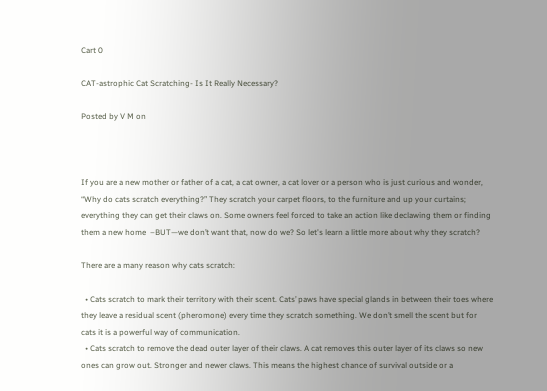Cart 0

CAT-astrophic Cat Scratching- Is It Really Necessary?

Posted by V M on



If you are a new mother or father of a cat, a cat owner, a cat lover or a person who is just curious and wonder, “Why do cats scratch everything?” They scratch your carpet floors, to the furniture and up your curtains; everything they can get their claws on. Some owners feel forced to take an action like declawing them or finding them a new home  –BUT—we don’t want that, now do we? So let's learn a little more about why they scratch?

There are a many reason why cats scratch:

  • Cats scratch to mark their territory with their scent. Cats’ paws have special glands in between their toes where they leave a residual scent (pheromone) every time they scratch something. We don’t smell the scent but for cats it is a powerful way of communication.
  • Cats scratch to remove the dead outer layer of their claws. A cat removes this outer layer of its claws so new ones can grow out. Stronger and newer claws. This means the highest chance of survival outside or a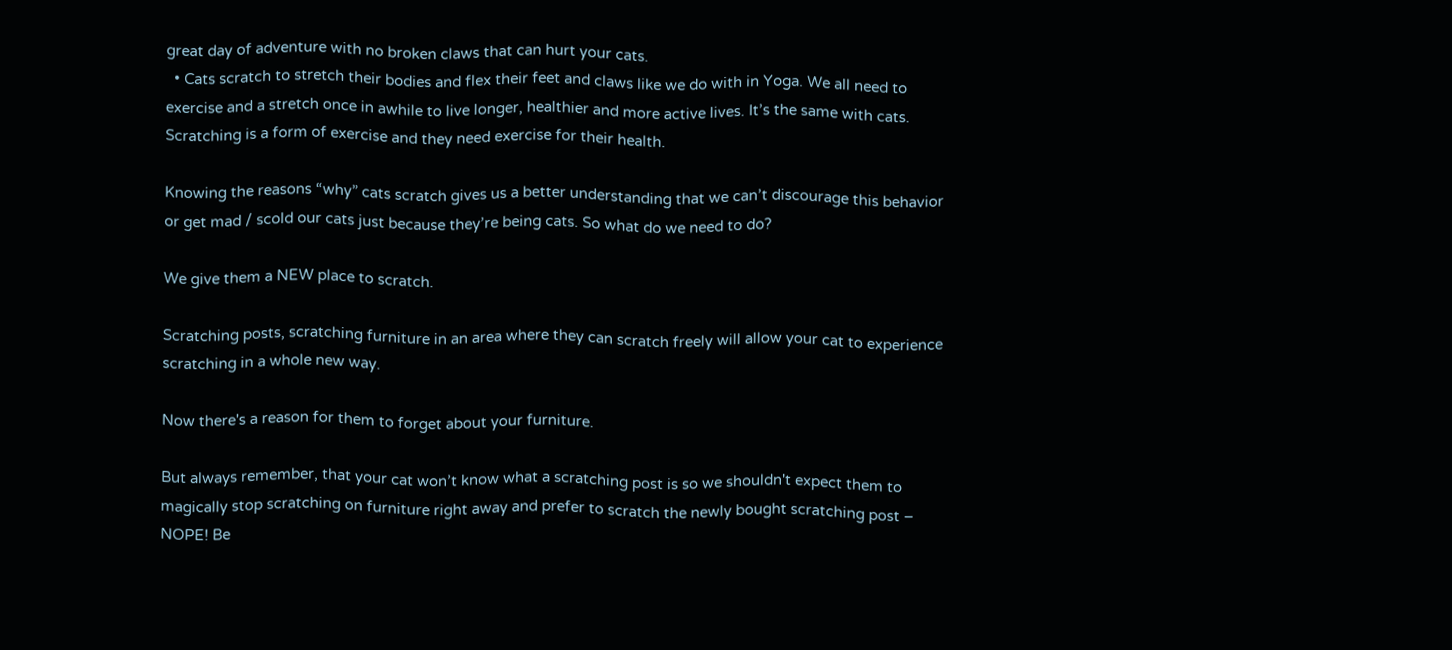great day of adventure with no broken claws that can hurt your cats.
  • Cats scratch to stretch their bodies and flex their feet and claws like we do with in Yoga. We all need to exercise and a stretch once in awhile to live longer, healthier and more active lives. It’s the same with cats. Scratching is a form of exercise and they need exercise for their health.

Knowing the reasons “why” cats scratch gives us a better understanding that we can’t discourage this behavior or get mad / scold our cats just because they’re being cats. So what do we need to do?

We give them a NEW place to scratch.

Scratching posts, scratching furniture in an area where they can scratch freely will allow your cat to experience scratching in a whole new way.

Now there's a reason for them to forget about your furniture.

But always remember, that your cat won’t know what a scratching post is so we shouldn't expect them to magically stop scratching on furniture right away and prefer to scratch the newly bought scratching post – NOPE! Be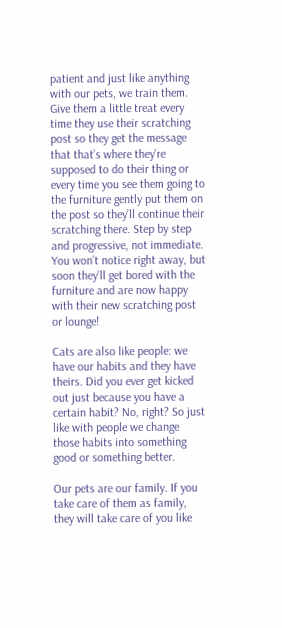patient and just like anything with our pets, we train them. Give them a little treat every time they use their scratching post so they get the message that that’s where they’re supposed to do their thing or every time you see them going to the furniture gently put them on the post so they’ll continue their scratching there. Step by step and progressive, not immediate. You won’t notice right away, but soon they’ll get bored with the furniture and are now happy with their new scratching post or lounge!

Cats are also like people: we have our habits and they have theirs. Did you ever get kicked out just because you have a certain habit? No, right? So just like with people we change those habits into something good or something better.

Our pets are our family. If you take care of them as family, they will take care of you like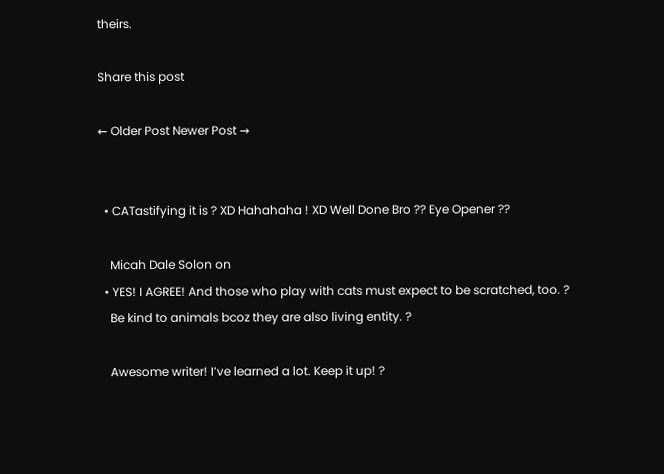theirs.

Share this post

← Older Post Newer Post →


  • CATastifying it is ? XD Hahahaha ! XD Well Done Bro ?? Eye Opener ??

    Micah Dale Solon on
  • YES! I AGREE! And those who play with cats must expect to be scratched, too. ?
    Be kind to animals bcoz they are also living entity. ?

    Awesome writer! I’ve learned a lot. Keep it up! ?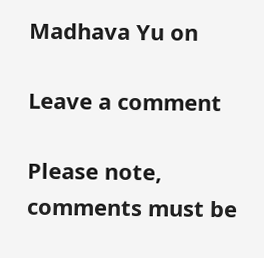Madhava Yu on

Leave a comment

Please note, comments must be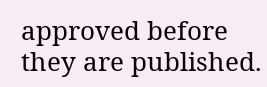approved before they are published.